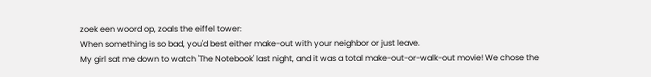zoek een woord op, zoals the eiffel tower:
When something is so bad, you'd best either make-out with your neighbor or just leave.
My girl sat me down to watch 'The Notebook' last night, and it was a total make-out-or-walk-out movie! We chose the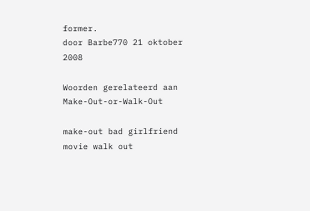former.
door Barbe770 21 oktober 2008

Woorden gerelateerd aan Make-Out-or-Walk-Out

make-out bad girlfriend movie walk out